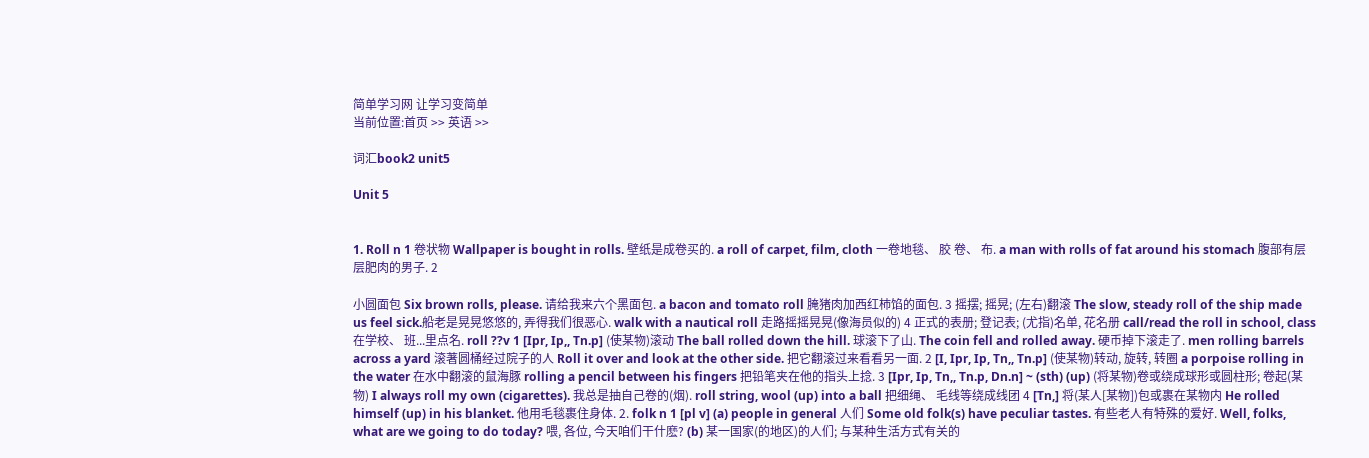简单学习网 让学习变简单
当前位置:首页 >> 英语 >>

词汇book2 unit5

Unit 5


1. Roll n 1 卷状物 Wallpaper is bought in rolls. 壁纸是成卷买的. a roll of carpet, film, cloth 一卷地毯、 胶 卷、 布. a man with rolls of fat around his stomach 腹部有层层肥肉的男子. 2

小圆面包 Six brown rolls, please. 请给我来六个黑面包. a bacon and tomato roll 腌猪肉加西红柿馅的面包. 3 摇摆; 摇晃; (左右)翻滚 The slow, steady roll of the ship made us feel sick.船老是晃晃悠悠的, 弄得我们很恶心. walk with a nautical roll 走路摇摇晃晃(像海员似的) 4 正式的表册; 登记表; (尤指)名单, 花名册 call/read the roll in school, class 在学校、 班...里点名. roll ??v 1 [Ipr, Ip,, Tn.p] (使某物)滚动 The ball rolled down the hill. 球滚下了山. The coin fell and rolled away. 硬币掉下滚走了. men rolling barrels across a yard 滚著圆桶经过院子的人 Roll it over and look at the other side. 把它翻滚过来看看另一面. 2 [I, Ipr, Ip, Tn,, Tn.p] (使某物)转动, 旋转, 转圈 a porpoise rolling in the water 在水中翻滚的鼠海豚 rolling a pencil between his fingers 把铅笔夹在他的指头上捻. 3 [Ipr, Ip, Tn,, Tn.p, Dn.n] ~ (sth) (up) (将某物)卷或绕成球形或圆柱形; 卷起(某物) I always roll my own (cigarettes). 我总是抽自己卷的(烟). roll string, wool (up) into a ball 把细绳、 毛线等绕成线团 4 [Tn,] 将(某人[某物])包或裹在某物内 He rolled himself (up) in his blanket. 他用毛毯裹住身体. 2. folk n 1 [pl v] (a) people in general 人们 Some old folk(s) have peculiar tastes. 有些老人有特殊的爱好. Well, folks, what are we going to do today? 喂, 各位, 今天咱们干什麽? (b) 某一国家(的地区)的人们; 与某种生活方式有关的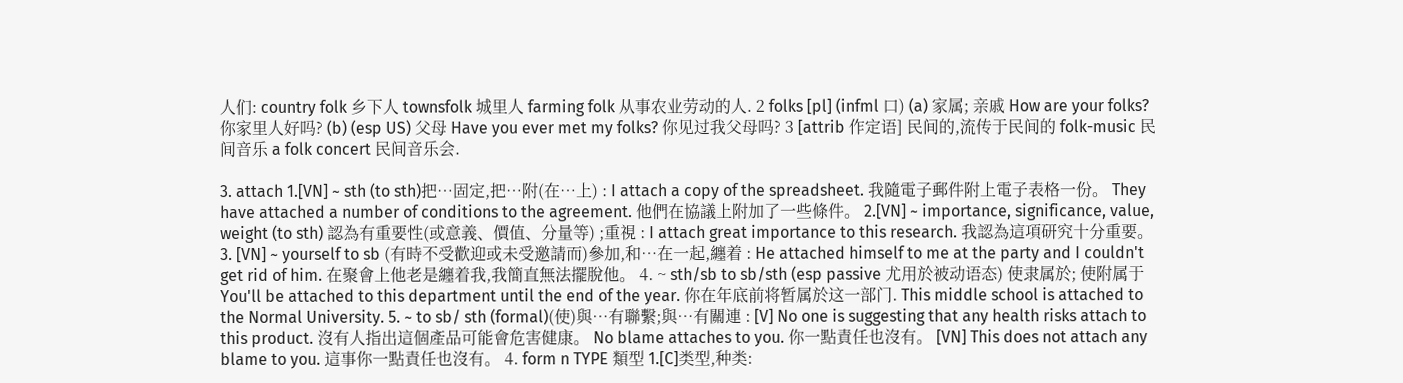人们: country folk 乡下人 townsfolk 城里人 farming folk 从事农业劳动的人. 2 folks [pl] (infml 口) (a) 家属; 亲戚 How are your folks? 你家里人好吗? (b) (esp US) 父母 Have you ever met my folks? 你见过我父母吗? 3 [attrib 作定语] 民间的,流传于民间的 folk-music 民间音乐 a folk concert 民间音乐会.

3. attach 1.[VN] ~ sth (to sth)把…固定,把…附(在…上) : I attach a copy of the spreadsheet. 我隨電子郵件附上電子表格一份。 They have attached a number of conditions to the agreement. 他們在協議上附加了一些條件。 2.[VN] ~ importance, significance, value, weight (to sth) 認為有重要性(或意義、價值、分量等) ;重視 : I attach great importance to this research. 我認為這項研究十分重要。 3. [VN] ~ yourself to sb (有時不受歡迎或未受邀請而)參加,和…在一起,纏着 : He attached himself to me at the party and I couldn't get rid of him. 在聚會上他老是纏着我,我簡直無法擺脫他。 4. ~ sth/sb to sb/sth (esp passive 尤用於被动语态) 使隶属於; 使附属于 You'll be attached to this department until the end of the year. 你在年底前将暂属於这一部门. This middle school is attached to the Normal University. 5. ~ to sb/ sth (formal)(使)與…有聯繫;與…有關連 : [V] No one is suggesting that any health risks attach to this product. 沒有人指出這個產品可能會危害健康。 No blame attaches to you. 你一點責任也沒有。 [VN] This does not attach any blame to you. 這事你一點責任也沒有。 4. form n TYPE 類型 1.[C]类型,种类: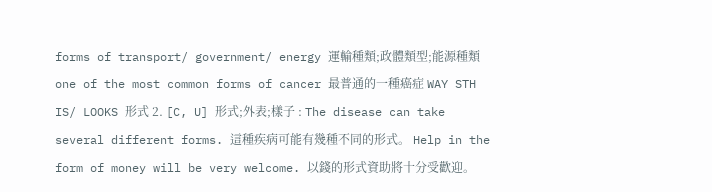forms of transport/ government/ energy 運輸種類;政體類型;能源種類 one of the most common forms of cancer 最普通的一種癌症 WAY STH IS/ LOOKS 形式 2. [C, U] 形式;外表;樣子 : The disease can take several different forms. 這種疾病可能有幾種不同的形式。 Help in the form of money will be very welcome. 以錢的形式資助將十分受歡迎。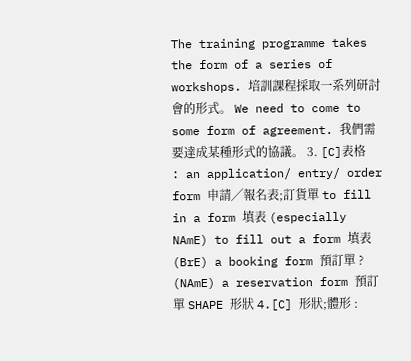The training programme takes the form of a series of workshops. 培訓課程採取一系列研討會的形式。 We need to come to some form of agreement. 我們需要達成某種形式的協議。 3. [C]表格 : an application/ entry/ order form 申請╱報名表;訂貨單 to fill in a form 填表 (especially NAmE) to fill out a form 填表 (BrE) a booking form 預訂單 ? (NAmE) a reservation form 預訂單 SHAPE 形狀 4.[C] 形狀;體形 :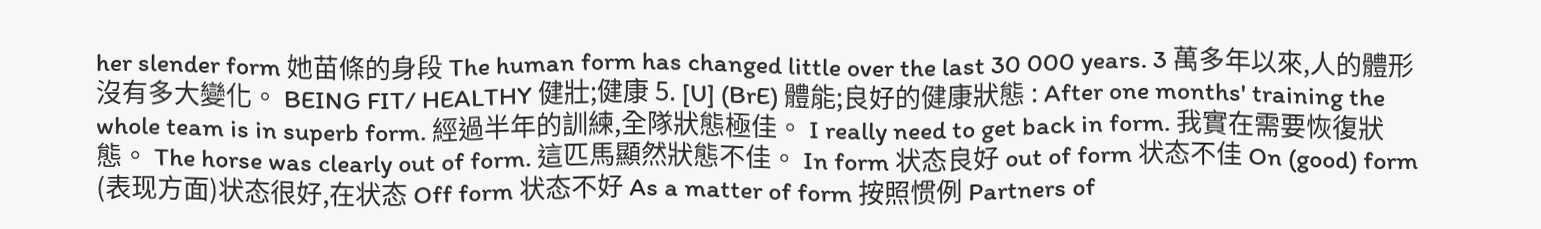her slender form 她苗條的身段 The human form has changed little over the last 30 000 years. 3 萬多年以來,人的體形沒有多大變化。 BEING FIT/ HEALTHY 健壯;健康 5. [U] (BrE) 體能;良好的健康狀態 : After one months' training the whole team is in superb form. 經過半年的訓練,全隊狀態極佳。 I really need to get back in form. 我實在需要恢復狀態。 The horse was clearly out of form. 這匹馬顯然狀態不佳。 In form 状态良好 out of form 状态不佳 On (good) form (表现方面)状态很好,在状态 Off form 状态不好 As a matter of form 按照惯例 Partners of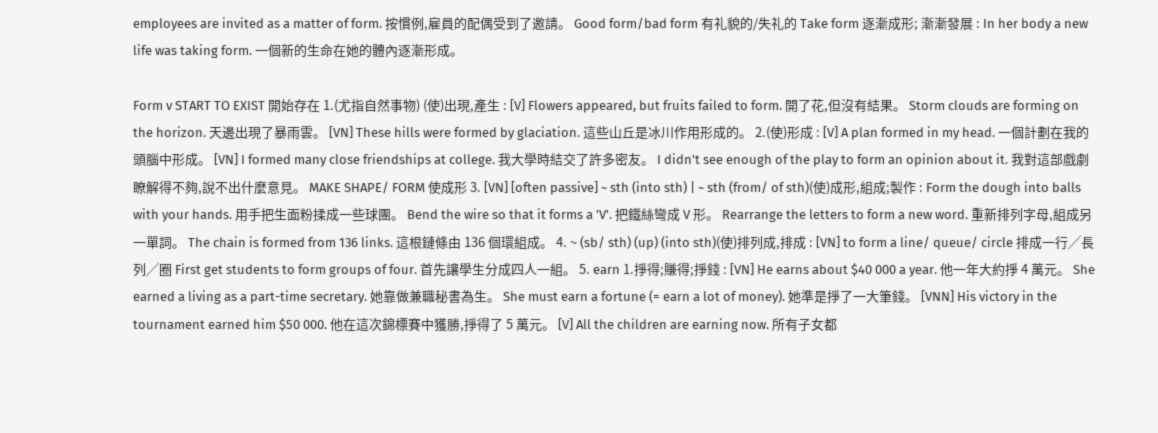employees are invited as a matter of form. 按慣例,雇員的配偶受到了邀請。 Good form/bad form 有礼貌的/失礼的 Take form 逐漸成形; 漸漸發展 : In her body a new life was taking form. 一個新的生命在她的體內逐漸形成。

Form v START TO EXIST 開始存在 1.(尤指自然事物) (使)出現,產生 : [V] Flowers appeared, but fruits failed to form. 開了花,但沒有結果。 Storm clouds are forming on the horizon. 天邊出現了暴雨雲。 [VN] These hills were formed by glaciation. 這些山丘是冰川作用形成的。 2.(使)形成 : [V] A plan formed in my head. 一個計劃在我的頭腦中形成。 [VN] I formed many close friendships at college. 我大學時結交了許多密友。 I didn't see enough of the play to form an opinion about it. 我對這部戲劇瞭解得不夠,說不出什麼意見。 MAKE SHAPE/ FORM 使成形 3. [VN] [often passive] ~ sth (into sth) | ~ sth (from/ of sth)(使)成形,組成;製作 : Form the dough into balls with your hands. 用手把生面粉揉成一些球團。 Bend the wire so that it forms a 'V'. 把鐵絲彎成 V 形。 Rearrange the letters to form a new word. 重新排列字母,組成另一單詞。 The chain is formed from 136 links. 這根鏈條由 136 個環組成。 4. ~ (sb/ sth) (up) (into sth)(使)排列成,排成 : [VN] to form a line/ queue/ circle 排成一行╱長列╱圈 First get students to form groups of four. 首先讓學生分成四人一組。 5. earn 1.掙得;賺得;掙錢 : [VN] He earns about $40 000 a year. 他一年大約掙 4 萬元。 She earned a living as a part-time secretary. 她靠做兼職秘書為生。 She must earn a fortune (= earn a lot of money). 她準是掙了一大筆錢。 [VNN] His victory in the tournament earned him $50 000. 他在這次錦標賽中獲勝,掙得了 5 萬元。 [V] All the children are earning now. 所有子女都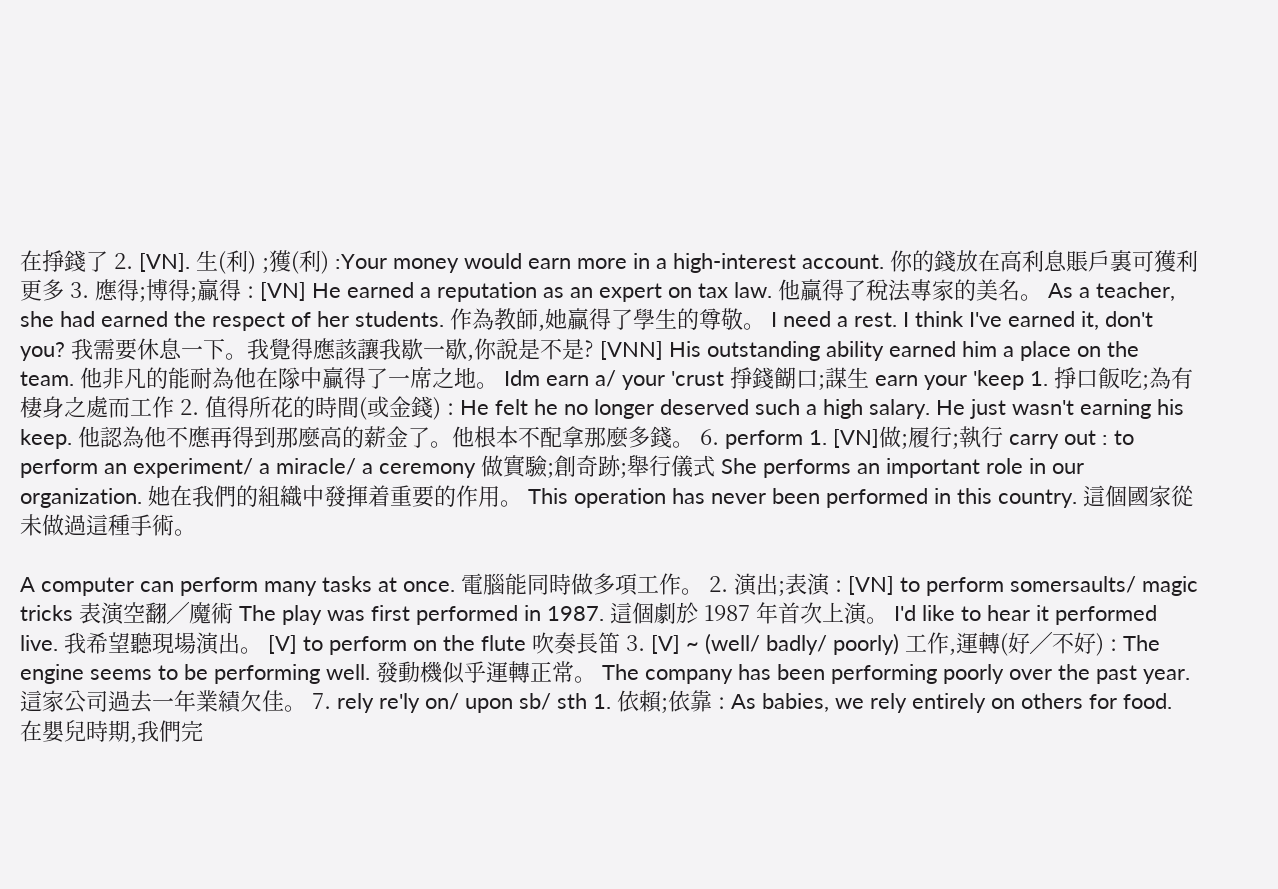在掙錢了 2. [VN]. 生(利) ;獲(利) :Your money would earn more in a high-interest account. 你的錢放在高利息賬戶裏可獲利更多 3. 應得;博得;贏得 : [VN] He earned a reputation as an expert on tax law. 他贏得了稅法專家的美名。 As a teacher, she had earned the respect of her students. 作為教師,她贏得了學生的尊敬。 I need a rest. I think I've earned it, don't you? 我需要休息一下。我覺得應該讓我歇一歇,你說是不是? [VNN] His outstanding ability earned him a place on the team. 他非凡的能耐為他在隊中贏得了一席之地。 Idm earn a/ your 'crust 掙錢餬口;謀生 earn your 'keep 1. 掙口飯吃;為有棲身之處而工作 2. 值得所花的時間(或金錢) : He felt he no longer deserved such a high salary. He just wasn't earning his keep. 他認為他不應再得到那麼高的薪金了。他根本不配拿那麼多錢。 6. perform 1. [VN]做;履行;執行 carry out : to perform an experiment/ a miracle/ a ceremony 做實驗;創奇跡;舉行儀式 She performs an important role in our organization. 她在我們的組織中發揮着重要的作用。 This operation has never been performed in this country. 這個國家從未做過這種手術。

A computer can perform many tasks at once. 電腦能同時做多項工作。 2. 演出;表演 : [VN] to perform somersaults/ magic tricks 表演空翻╱魔術 The play was first performed in 1987. 這個劇於 1987 年首次上演。 I'd like to hear it performed live. 我希望聽現場演出。 [V] to perform on the flute 吹奏長笛 3. [V] ~ (well/ badly/ poorly) 工作,運轉(好╱不好) : The engine seems to be performing well. 發動機似乎運轉正常。 The company has been performing poorly over the past year. 這家公司過去一年業績欠佳。 7. rely re'ly on/ upon sb/ sth 1. 依賴;依靠 : As babies, we rely entirely on others for food. 在嬰兒時期,我們完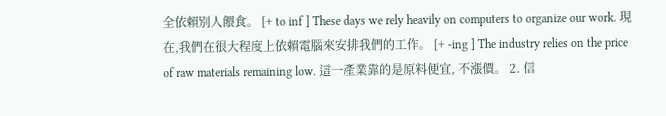全依賴別人餵食。 [+ to inf ] These days we rely heavily on computers to organize our work. 現在,我們在很大程度上依賴電腦來安排我們的工作。 [+ -ing ] The industry relies on the price of raw materials remaining low. 這一產業靠的是原料便宜, 不漲價。 2. 信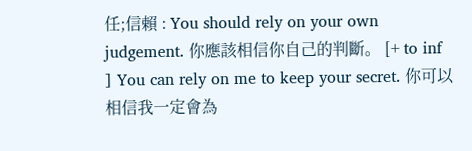任;信賴 : You should rely on your own judgement. 你應該相信你自己的判斷。 [+ to inf ] You can rely on me to keep your secret. 你可以相信我一定會為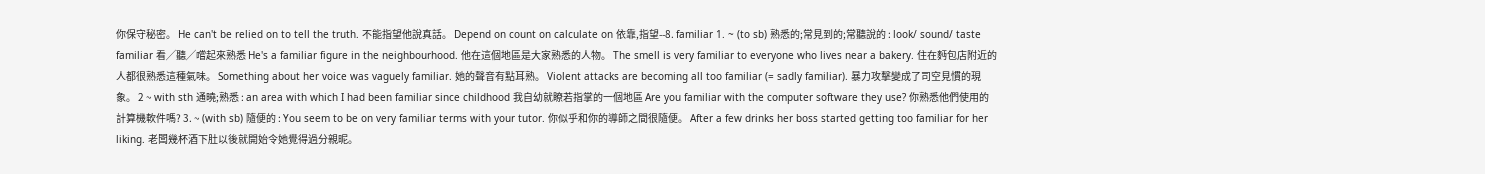你保守秘密。 He can't be relied on to tell the truth. 不能指望他說真話。 Depend on count on calculate on 依靠,指望--8. familiar 1. ~ (to sb) 熟悉的;常見到的;常聽說的 : look/ sound/ taste familiar 看╱聽╱嚐起來熟悉 He's a familiar figure in the neighbourhood. 他在這個地區是大家熟悉的人物。 The smell is very familiar to everyone who lives near a bakery. 住在麪包店附近的人都很熟悉這種氣味。 Something about her voice was vaguely familiar. 她的聲音有點耳熟。 Violent attacks are becoming all too familiar (= sadly familiar). 暴力攻擊變成了司空見慣的現象。 2 ~ with sth 通曉;熟悉 : an area with which I had been familiar since childhood 我自幼就瞭若指掌的一個地區 Are you familiar with the computer software they use? 你熟悉他們使用的計算機軟件嗎? 3. ~ (with sb) 隨便的 : You seem to be on very familiar terms with your tutor. 你似乎和你的導師之間很隨便。 After a few drinks her boss started getting too familiar for her liking. 老闆幾杯酒下肚以後就開始令她覺得過分親昵。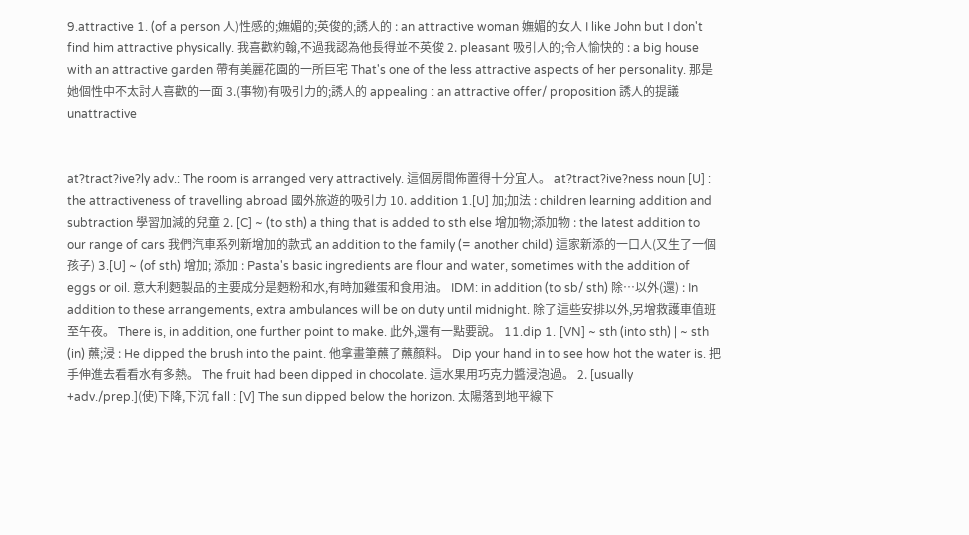9.attractive 1. (of a person 人)性感的;嫵媚的;英俊的;誘人的 : an attractive woman 嫵媚的女人 I like John but I don't find him attractive physically. 我喜歡約翰,不過我認為他長得並不英俊 2. pleasant 吸引人的;令人愉快的 : a big house with an attractive garden 帶有美麗花園的一所巨宅 That's one of the less attractive aspects of her personality. 那是她個性中不太討人喜歡的一面 3.(事物)有吸引力的;誘人的 appealing : an attractive offer/ proposition 誘人的提議 unattractive


at?tract?ive?ly adv.: The room is arranged very attractively. 這個房間佈置得十分宜人。 at?tract?ive?ness noun [U] : the attractiveness of travelling abroad 國外旅遊的吸引力 10. addition 1.[U] 加;加法 : children learning addition and subtraction 學習加減的兒童 2. [C] ~ (to sth) a thing that is added to sth else 增加物;添加物 : the latest addition to our range of cars 我們汽車系列新增加的款式 an addition to the family (= another child) 這家新添的一口人(又生了一個孩子) 3.[U] ~ (of sth) 增加; 添加 : Pasta's basic ingredients are flour and water, sometimes with the addition of eggs or oil. 意大利麪製品的主要成分是麪粉和水,有時加雞蛋和食用油。 IDM: in addition (to sb/ sth) 除…以外(還) : In addition to these arrangements, extra ambulances will be on duty until midnight. 除了這些安排以外,另增救護車值班至午夜。 There is, in addition, one further point to make. 此外,還有一點要說。 11.dip 1. [VN] ~ sth (into sth) | ~ sth (in) 蘸;浸 : He dipped the brush into the paint. 他拿畫筆蘸了蘸顏料。 Dip your hand in to see how hot the water is. 把手伸進去看看水有多熱。 The fruit had been dipped in chocolate. 這水果用巧克力醬浸泡過。 2. [usually +adv./prep.](使)下降,下沉 fall : [V] The sun dipped below the horizon. 太陽落到地平線下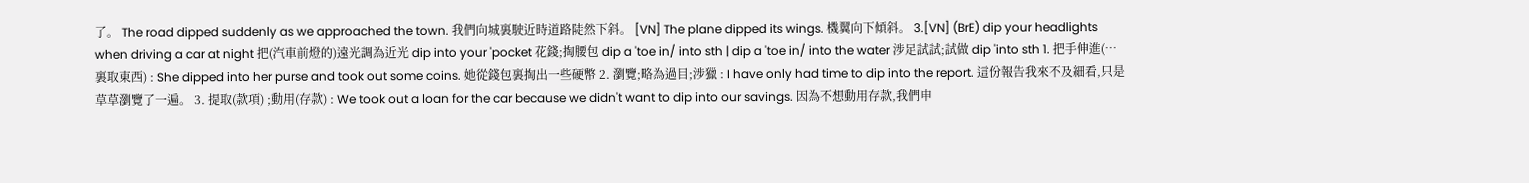了。 The road dipped suddenly as we approached the town. 我們向城裏駛近時道路陡然下斜。 [VN] The plane dipped its wings. 機翼向下傾斜。 3.[VN] (BrE) dip your headlights when driving a car at night 把(汽車前燈的)遠光調為近光 dip into your 'pocket 花錢;掏腰包 dip a 'toe in/ into sth | dip a 'toe in/ into the water 涉足試試;試做 dip 'into sth 1. 把手伸進(…裏取東西) : She dipped into her purse and took out some coins. 她從錢包裏掏出一些硬幣 2. 瀏覽;略為過目;涉獵 : I have only had time to dip into the report. 這份報告我來不及細看,只是草草瀏覽了一遍。 3. 提取(款項) ;動用(存款) : We took out a loan for the car because we didn't want to dip into our savings. 因為不想動用存款,我們申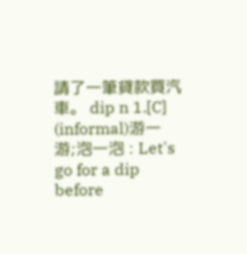請了一筆貸款買汽車。 dip n 1.[C] (informal)游一游;泡一泡 : Let's go for a dip before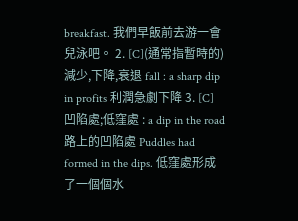breakfast. 我們早飯前去游一會兒泳吧。 2. [C](通常指暫時的)減少,下降,衰退 fall : a sharp dip in profits 利潤急劇下降 3. [C] 凹陷處;低窪處 : a dip in the road 路上的凹陷處 Puddles had formed in the dips. 低窪處形成了一個個水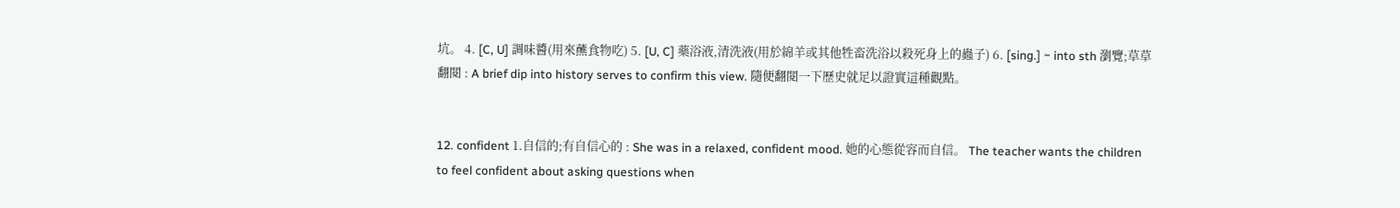坑。 4. [C, U] 調味醬(用來蘸食物吃) 5. [U, C] 藥浴液,清洗液(用於綿羊或其他牲畜洗浴以殺死身上的蟲子) 6. [sing.] ~ into sth 瀏覽;草草翻閱 : A brief dip into history serves to confirm this view. 隨便翻閱一下歷史就足以證實這種觀點。


12. confident 1.自信的;有自信心的 : She was in a relaxed, confident mood. 她的心態從容而自信。 The teacher wants the children to feel confident about asking questions when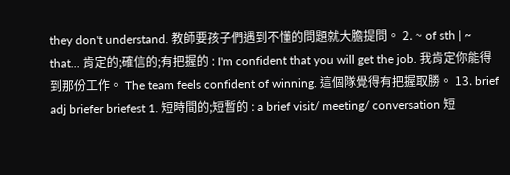they don't understand. 教師要孩子們遇到不懂的問題就大膽提問。 2. ~ of sth | ~ that... 肯定的;確信的;有把握的 : I'm confident that you will get the job. 我肯定你能得到那份工作。 The team feels confident of winning. 這個隊覺得有把握取勝。 13. brief adj briefer briefest 1. 短時間的;短暫的 : a brief visit/ meeting/ conversation 短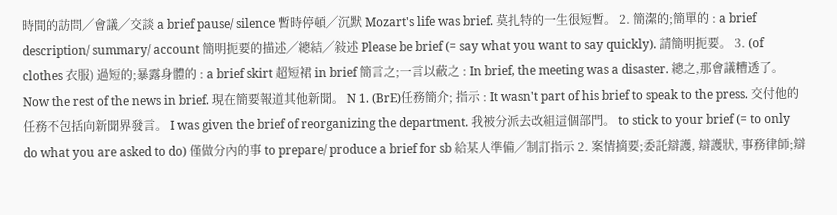時間的訪問╱會議╱交談 a brief pause/ silence 暫時停頓╱沉默 Mozart's life was brief. 莫扎特的一生很短暫。 2. 簡潔的;簡單的 : a brief description/ summary/ account 簡明扼要的描述╱總結╱敍述 Please be brief (= say what you want to say quickly). 請簡明扼要。 3. (of clothes 衣服) 過短的;暴露身體的 : a brief skirt 超短裙 in brief 簡言之;一言以蔽之 : In brief, the meeting was a disaster. 總之,那會議糟透了。 Now the rest of the news in brief. 現在簡要報道其他新聞。 N 1. (BrE)任務簡介; 指示 : It wasn't part of his brief to speak to the press. 交付他的任務不包括向新聞界發言。 I was given the brief of reorganizing the department. 我被分派去改組這個部門。 to stick to your brief (= to only do what you are asked to do) 僅做分內的事 to prepare/ produce a brief for sb 給某人準備╱制訂指示 2. 案情摘要;委託辯護, 辯護狀, 事務律師;辯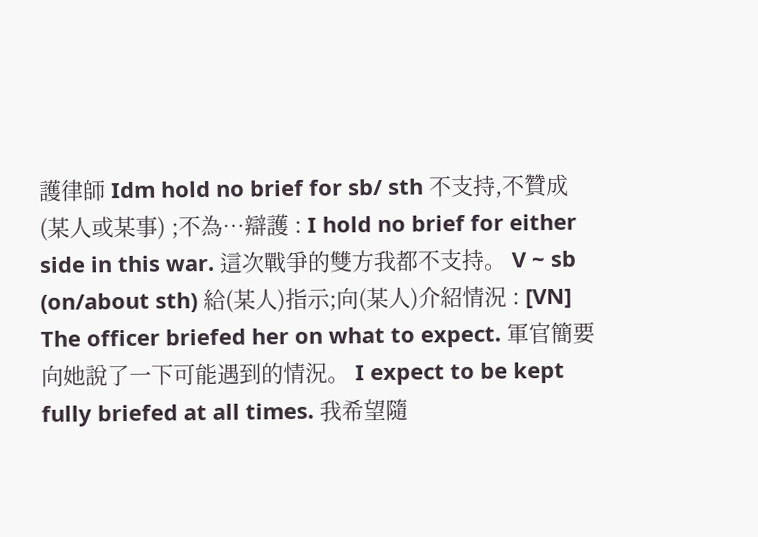護律師 Idm hold no brief for sb/ sth 不支持,不贊成(某人或某事) ;不為…辯護 : I hold no brief for either side in this war. 這次戰爭的雙方我都不支持。 V ~ sb (on/about sth) 給(某人)指示;向(某人)介紹情況 : [VN] The officer briefed her on what to expect. 軍官簡要向她說了一下可能遇到的情況。 I expect to be kept fully briefed at all times. 我希望隨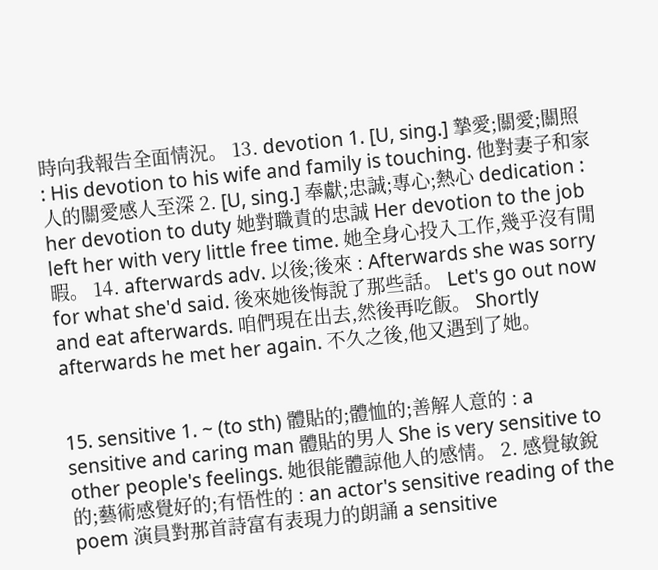時向我報告全面情況。 13. devotion 1. [U, sing.] 摯愛;關愛;關照 : His devotion to his wife and family is touching. 他對妻子和家人的關愛感人至深 2. [U, sing.] 奉獻;忠誠;專心;熱心 dedication : her devotion to duty 她對職責的忠誠 Her devotion to the job left her with very little free time. 她全身心投入工作,幾乎沒有閒暇。 14. afterwards adv. 以後;後來 : Afterwards she was sorry for what she'd said. 後來她後悔說了那些話。 Let's go out now and eat afterwards. 咱們現在出去,然後再吃飯。 Shortly afterwards he met her again. 不久之後,他又遇到了她。


15. sensitive 1. ~ (to sth) 體貼的;體恤的;善解人意的 : a sensitive and caring man 體貼的男人 She is very sensitive to other people's feelings. 她很能體諒他人的感情。 2. 感覺敏銳的;藝術感覺好的;有悟性的 : an actor's sensitive reading of the poem 演員對那首詩富有表現力的朗誦 a sensitive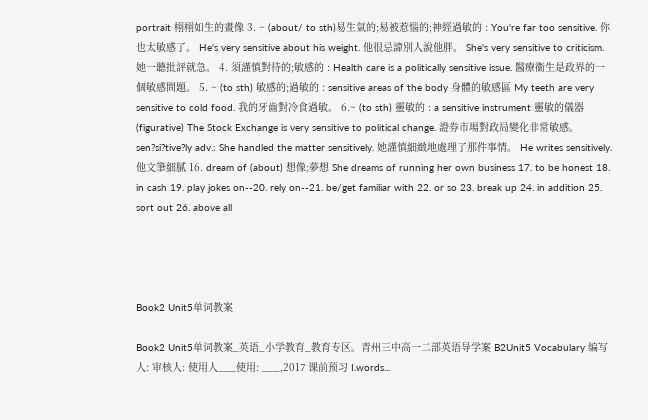portrait 栩栩如生的畫像 3. ~ (about/ to sth)易生氣的;易被惹惱的;神經過敏的 : You're far too sensitive. 你也太敏感了。 He's very sensitive about his weight. 他很忌諱別人說他胖。 She's very sensitive to criticism. 她一聽批評就急。 4. 須謹慎對待的;敏感的 : Health care is a politically sensitive issue. 醫療衞生是政界的一個敏感問題。 5. ~ (to sth) 敏感的;過敏的 : sensitive areas of the body 身體的敏感區 My teeth are very sensitive to cold food. 我的牙齒對冷食過敏。 6.~ (to sth) 靈敏的 : a sensitive instrument 靈敏的儀器 (figurative) The Stock Exchange is very sensitive to political change. 證券市場對政局變化非常敏感。 sen?si?tive?ly adv.: She handled the matter sensitively. 她謹慎細緻地處理了那件事情。 He writes sensitively. 他文筆細膩 16. dream of (about) 想像;夢想 She dreams of running her own business 17. to be honest 18. in cash 19. play jokes on--20. rely on--21. be/get familiar with 22. or so 23. break up 24. in addition 25. sort out 26. above all




Book2 Unit5单词教案

Book2 Unit5单词教案_英语_小学教育_教育专区。青州三中高一二部英语导学案 B2Unit5 Vocabulary 编写人: 审核人: 使用人___使用: ___,2017 课前预习 I.words...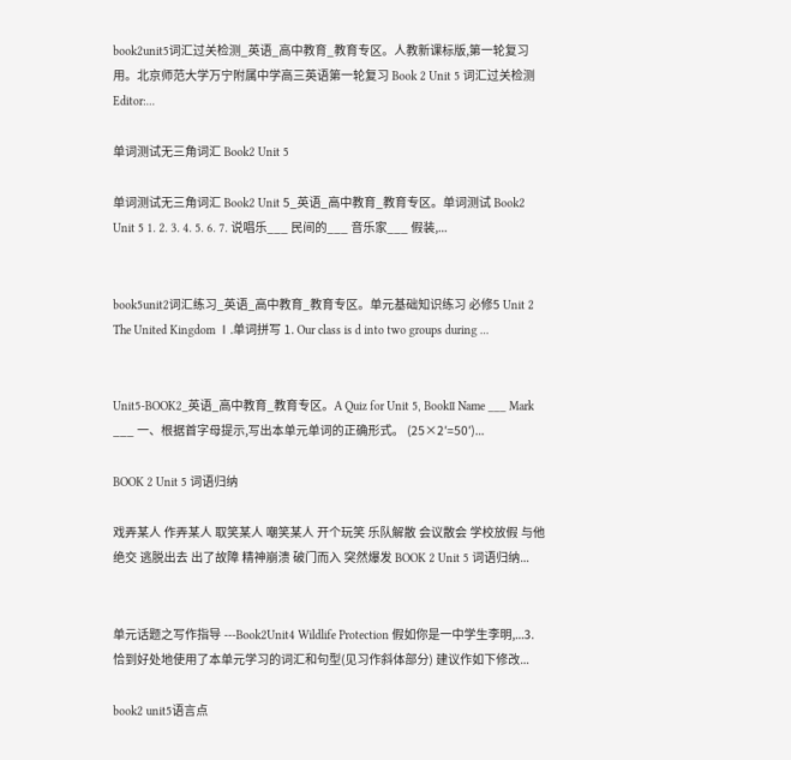book2unit5词汇过关检测_英语_高中教育_教育专区。人教新课标版,第一轮复习用。北京师范大学万宁附属中学高三英语第一轮复习 Book 2 Unit 5 词汇过关检测 Editor:...

单词测试无三角词汇 Book2 Unit 5

单词测试无三角词汇 Book2 Unit 5_英语_高中教育_教育专区。单词测试 Book2 Unit 5 1. 2. 3. 4. 5. 6. 7. 说唱乐___ 民间的___ 音乐家___ 假装,...


book5unit2词汇练习_英语_高中教育_教育专区。单元基础知识练习 必修5 Unit 2 The United Kingdom Ⅰ.单词拼写 1. Our class is d into two groups during ...


Unit5-BOOK2_英语_高中教育_教育专区。A Quiz for Unit 5, BookⅡ Name ___ Mark ___ 一、根据首字母提示,写出本单元单词的正确形式。 (25×2′=50′)...

BOOK 2 Unit 5 词语归纳

戏弄某人 作弄某人 取笑某人 嘲笑某人 开个玩笑 乐队解散 会议散会 学校放假 与他绝交 逃脱出去 出了故障 精神崩溃 破门而入 突然爆发 BOOK 2 Unit 5 词语归纳...


单元话题之写作指导 ---Book2Unit4 Wildlife Protection 假如你是一中学生李明,...3. 恰到好处地使用了本单元学习的词汇和句型(见习作斜体部分) 建议作如下修改...

book2 unit5语言点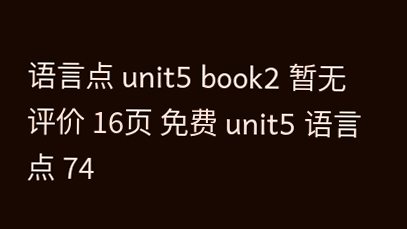语言点 unit5 book2 暂无评价 16页 免费 unit5 语言点 74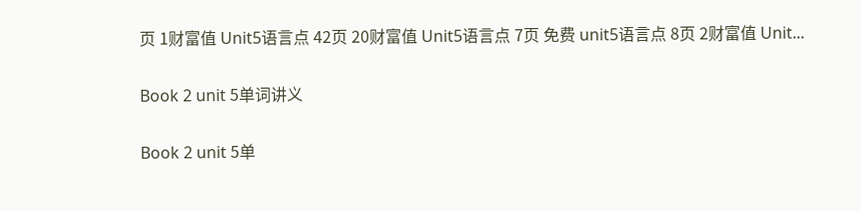页 1财富值 Unit5语言点 42页 20财富值 Unit5语言点 7页 免费 unit5语言点 8页 2财富值 Unit...

Book 2 unit 5单词讲义

Book 2 unit 5单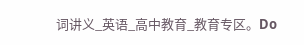词讲义_英语_高中教育_教育专区。Do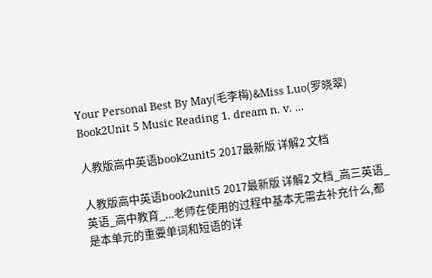Your Personal Best By May(毛李梅)&Miss Luo(罗晓翠) Book2Unit 5 Music Reading 1. dream n. v. ...

人教版高中英语book2unit5 2017最新版 详解2 文档

人教版高中英语book2unit5 2017最新版 详解2 文档_高三英语_英语_高中教育_...老师在使用的过程中基本无需去补充什么,都是本单元的重要单词和短语的详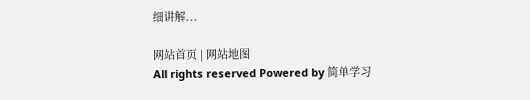细讲解...

网站首页 | 网站地图
All rights reserved Powered by 简单学习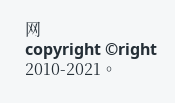网
copyright ©right 2010-2021。